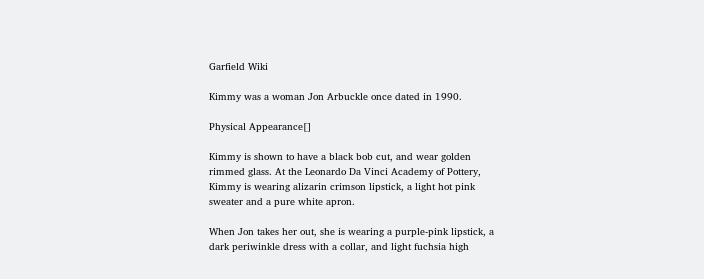Garfield Wiki

Kimmy was a woman Jon Arbuckle once dated in 1990.

Physical Appearance[]

Kimmy is shown to have a black bob cut, and wear golden rimmed glass. At the Leonardo Da Vinci Academy of Pottery, Kimmy is wearing alizarin crimson lipstick, a light hot pink sweater and a pure white apron.

When Jon takes her out, she is wearing a purple-pink lipstick, a dark periwinkle dress with a collar, and light fuchsia high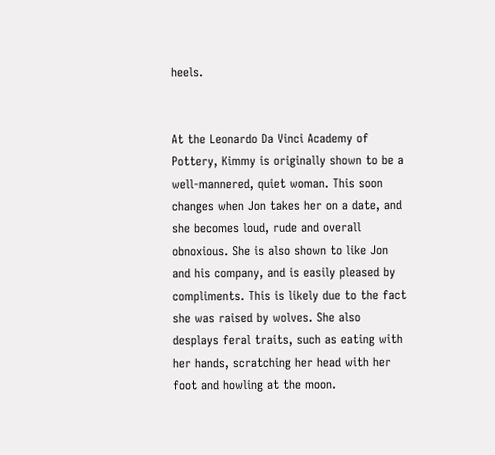heels.


At the Leonardo Da Vinci Academy of Pottery, Kimmy is originally shown to be a well-mannered, quiet woman. This soon changes when Jon takes her on a date, and she becomes loud, rude and overall obnoxious. She is also shown to like Jon and his company, and is easily pleased by compliments. This is likely due to the fact she was raised by wolves. She also desplays feral traits, such as eating with her hands, scratching her head with her foot and howling at the moon.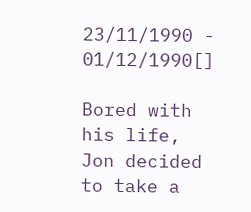23/11/1990 - 01/12/1990[]

Bored with his life, Jon decided to take a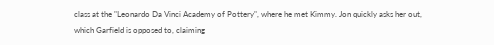class at the "Leonardo Da Vinci Academy of Pottery", where he met Kimmy. Jon quickly asks her out, which Garfield is opposed to, claiming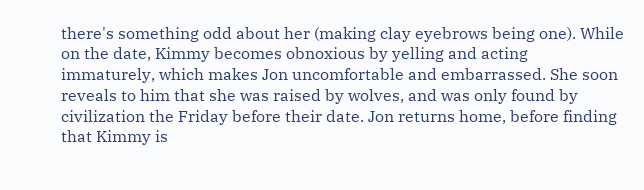there's something odd about her (making clay eyebrows being one). While on the date, Kimmy becomes obnoxious by yelling and acting immaturely, which makes Jon uncomfortable and embarrassed. She soon reveals to him that she was raised by wolves, and was only found by civilization the Friday before their date. Jon returns home, before finding that Kimmy is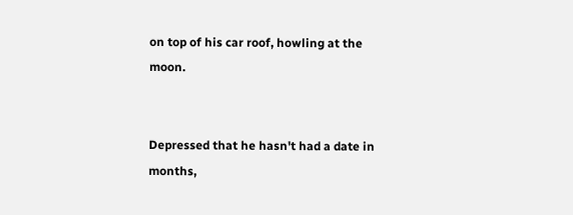on top of his car roof, howling at the moon.


Depressed that he hasn't had a date in months,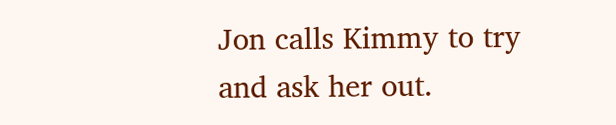Jon calls Kimmy to try and ask her out.